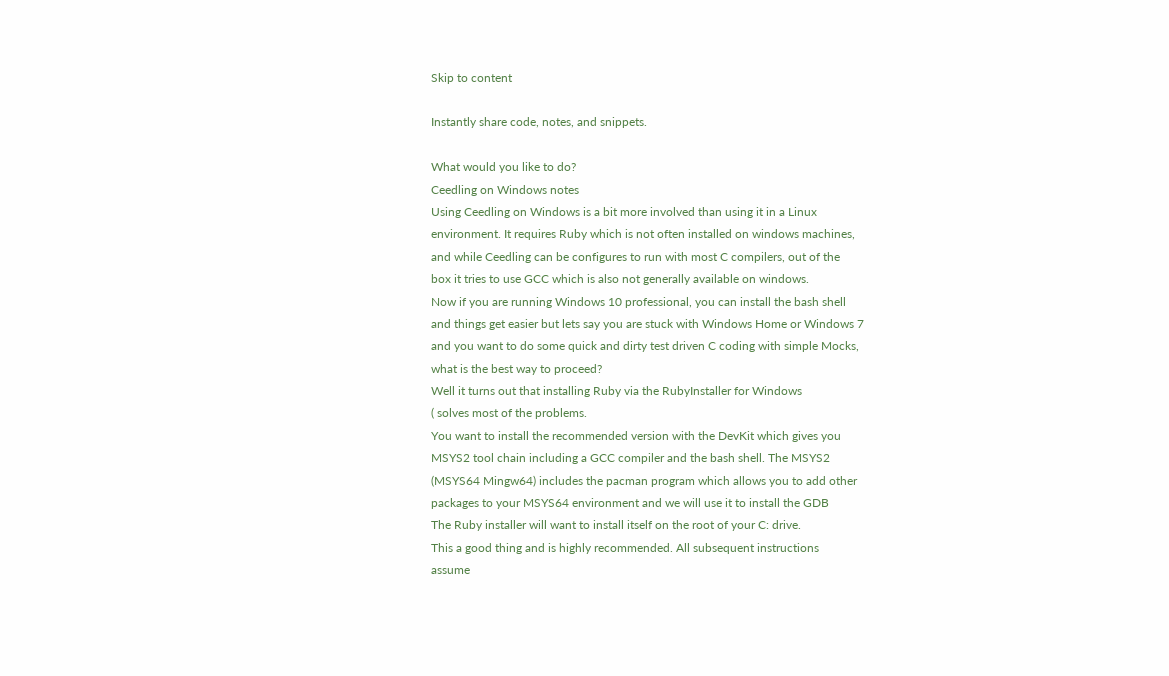Skip to content

Instantly share code, notes, and snippets.

What would you like to do?
Ceedling on Windows notes
Using Ceedling on Windows is a bit more involved than using it in a Linux
environment. It requires Ruby which is not often installed on windows machines,
and while Ceedling can be configures to run with most C compilers, out of the
box it tries to use GCC which is also not generally available on windows.
Now if you are running Windows 10 professional, you can install the bash shell
and things get easier but lets say you are stuck with Windows Home or Windows 7
and you want to do some quick and dirty test driven C coding with simple Mocks,
what is the best way to proceed?
Well it turns out that installing Ruby via the RubyInstaller for Windows
( solves most of the problems.
You want to install the recommended version with the DevKit which gives you
MSYS2 tool chain including a GCC compiler and the bash shell. The MSYS2
(MSYS64 Mingw64) includes the pacman program which allows you to add other
packages to your MSYS64 environment and we will use it to install the GDB
The Ruby installer will want to install itself on the root of your C: drive.
This a good thing and is highly recommended. All subsequent instructions
assume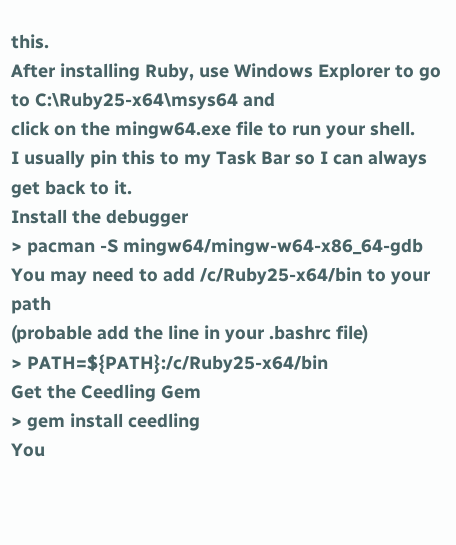this.
After installing Ruby, use Windows Explorer to go to C:\Ruby25-x64\msys64 and
click on the mingw64.exe file to run your shell.
I usually pin this to my Task Bar so I can always get back to it.
Install the debugger
> pacman -S mingw64/mingw-w64-x86_64-gdb
You may need to add /c/Ruby25-x64/bin to your path
(probable add the line in your .bashrc file)
> PATH=${PATH}:/c/Ruby25-x64/bin
Get the Ceedling Gem
> gem install ceedling
You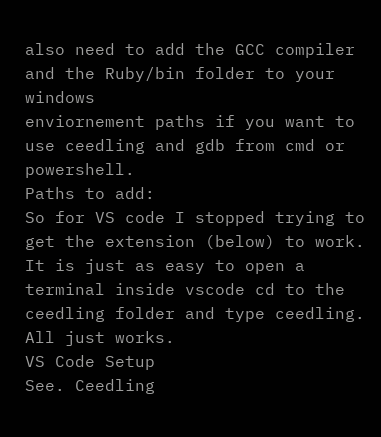also need to add the GCC compiler and the Ruby/bin folder to your windows
enviornement paths if you want to use ceedling and gdb from cmd or powershell.
Paths to add:
So for VS code I stopped trying to get the extension (below) to work. It is just as easy to open a terminal inside vscode cd to the ceedling folder and type ceedling. All just works.
VS Code Setup
See. Ceedling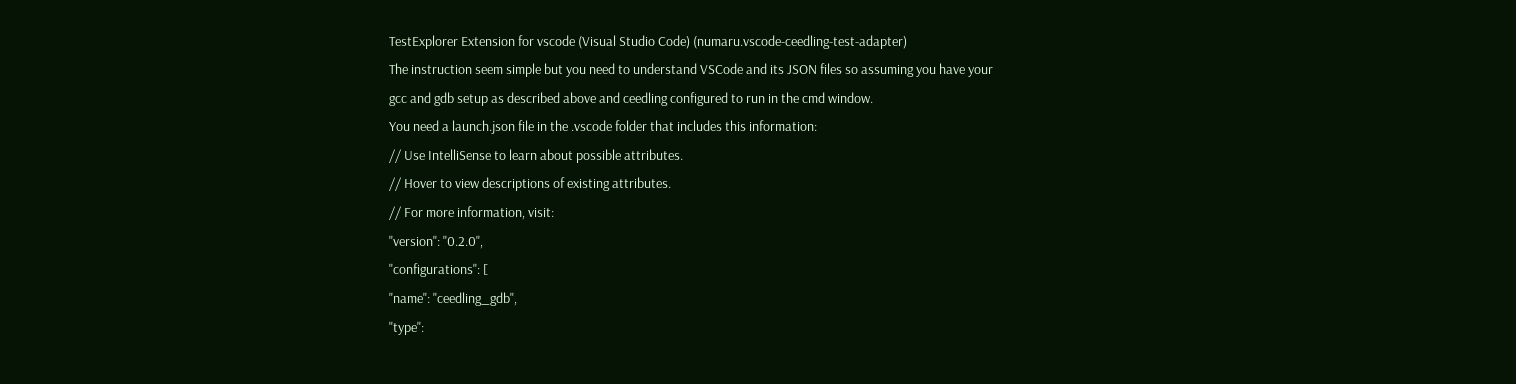TestExplorer Extension for vscode (Visual Studio Code) (numaru.vscode-ceedling-test-adapter)
The instruction seem simple but you need to understand VSCode and its JSON files so assuming you have your
gcc and gdb setup as described above and ceedling configured to run in the cmd window.
You need a launch.json file in the .vscode folder that includes this information:
// Use IntelliSense to learn about possible attributes.
// Hover to view descriptions of existing attributes.
// For more information, visit:
"version": "0.2.0",
"configurations": [
"name": "ceedling_gdb",
"type":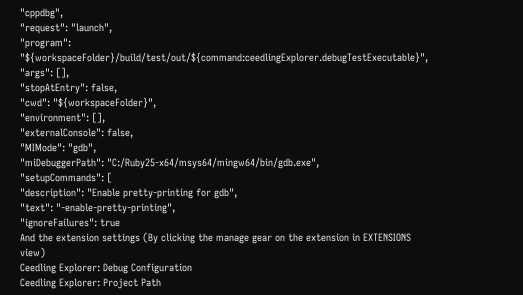"cppdbg",
"request": "launch",
"program": "${workspaceFolder}/build/test/out/${command:ceedlingExplorer.debugTestExecutable}",
"args": [],
"stopAtEntry": false,
"cwd": "${workspaceFolder}",
"environment": [],
"externalConsole": false,
"MIMode": "gdb",
"miDebuggerPath": "C:/Ruby25-x64/msys64/mingw64/bin/gdb.exe",
"setupCommands": [
"description": "Enable pretty-printing for gdb",
"text": "-enable-pretty-printing",
"ignoreFailures": true
And the extension settings (By clicking the manage gear on the extension in EXTENSIONS view)
Ceedling Explorer: Debug Configuration
Ceedling Explorer: Project Path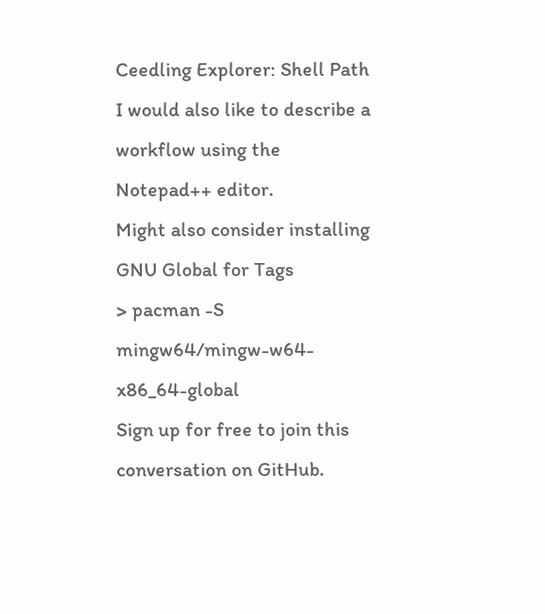Ceedling Explorer: Shell Path
I would also like to describe a workflow using the Notepad++ editor.
Might also consider installing GNU Global for Tags
> pacman -S mingw64/mingw-w64-x86_64-global
Sign up for free to join this conversation on GitHub.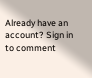Already have an account? Sign in to comment